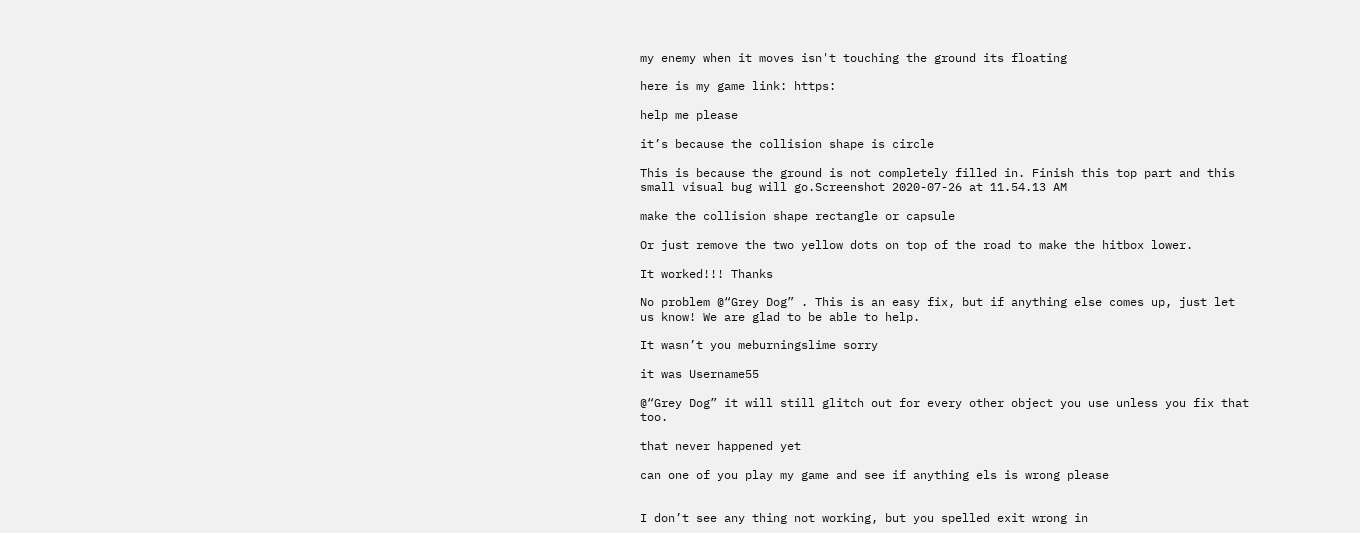my enemy when it moves isn't touching the ground its floating

here is my game link: https:

help me please

it’s because the collision shape is circle

This is because the ground is not completely filled in. Finish this top part and this small visual bug will go.Screenshot 2020-07-26 at 11.54.13 AM

make the collision shape rectangle or capsule

Or just remove the two yellow dots on top of the road to make the hitbox lower.

It worked!!! Thanks

No problem @“Grey Dog” . This is an easy fix, but if anything else comes up, just let us know! We are glad to be able to help.

It wasn’t you meburningslime sorry

it was Username55

@“Grey Dog” it will still glitch out for every other object you use unless you fix that too.

that never happened yet

can one of you play my game and see if anything els is wrong please


I don’t see any thing not working, but you spelled exit wrong in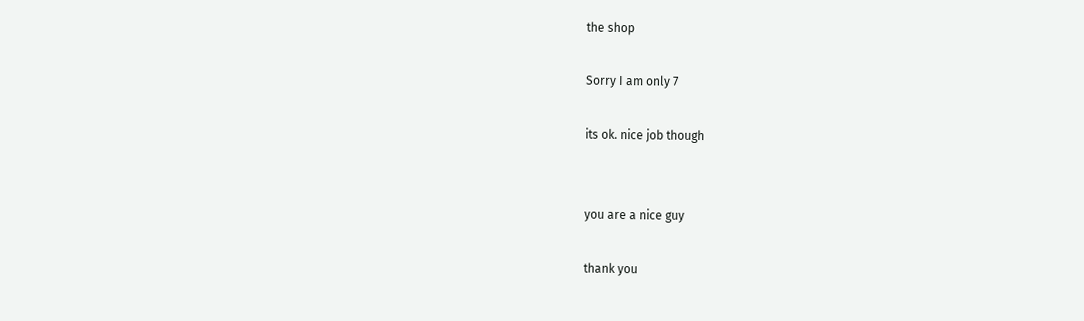the shop

Sorry I am only 7

its ok. nice job though


you are a nice guy

thank you